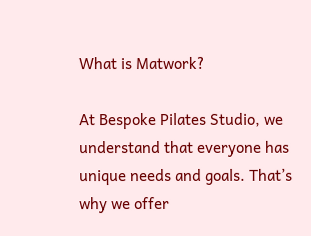What is Matwork?

At Bespoke Pilates Studio, we understand that everyone has unique needs and goals. That’s why we offer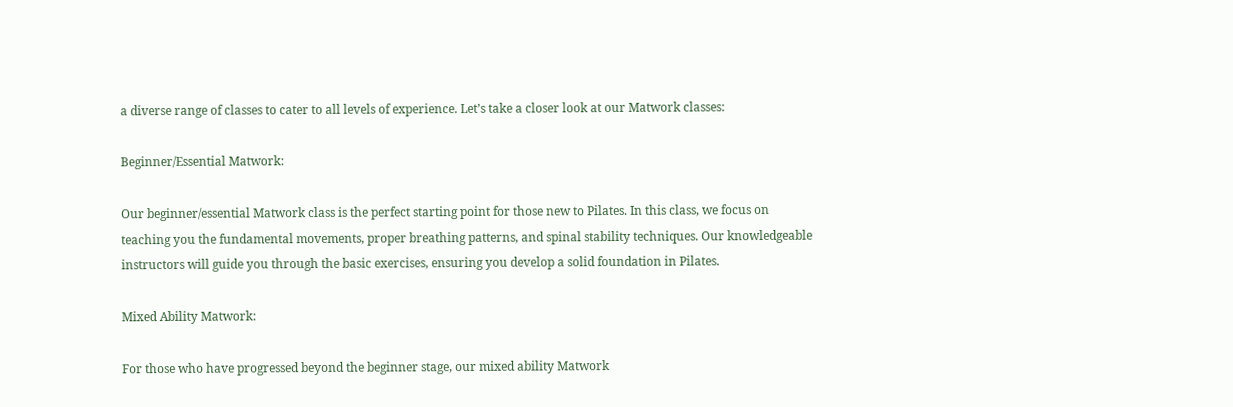a diverse range of classes to cater to all levels of experience. Let’s take a closer look at our Matwork classes:

Beginner/Essential Matwork:

Our beginner/essential Matwork class is the perfect starting point for those new to Pilates. In this class, we focus on teaching you the fundamental movements, proper breathing patterns, and spinal stability techniques. Our knowledgeable instructors will guide you through the basic exercises, ensuring you develop a solid foundation in Pilates.

Mixed Ability Matwork:

For those who have progressed beyond the beginner stage, our mixed ability Matwork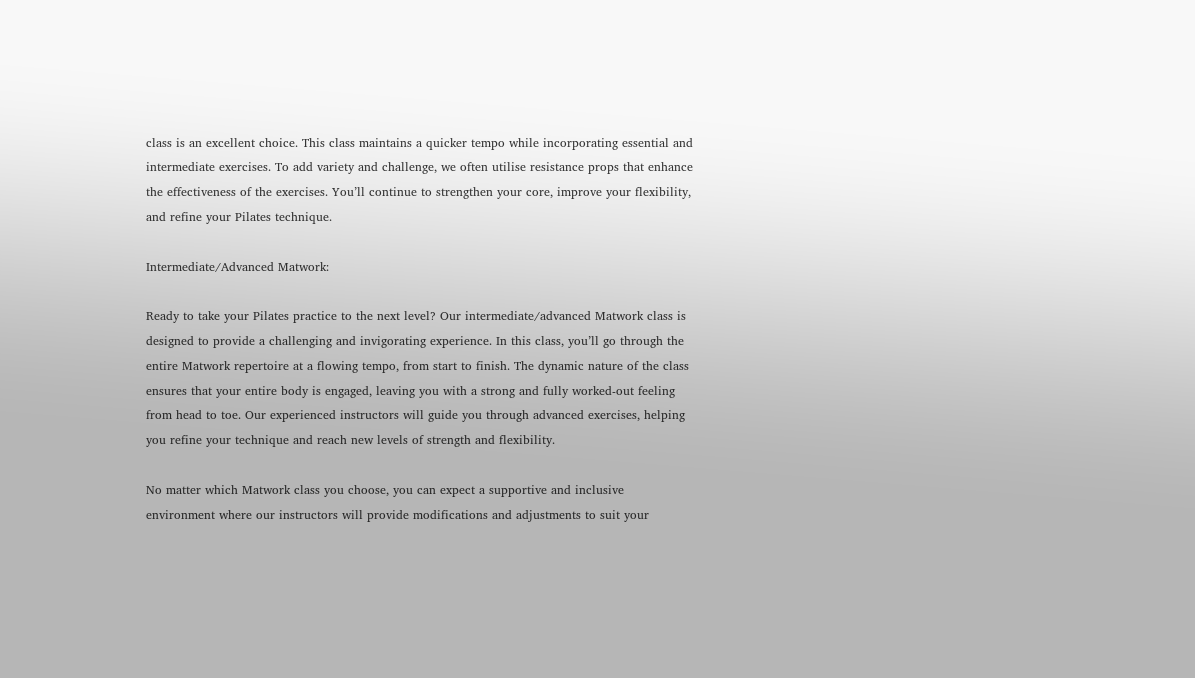class is an excellent choice. This class maintains a quicker tempo while incorporating essential and intermediate exercises. To add variety and challenge, we often utilise resistance props that enhance the effectiveness of the exercises. You’ll continue to strengthen your core, improve your flexibility, and refine your Pilates technique.

Intermediate/Advanced Matwork:

Ready to take your Pilates practice to the next level? Our intermediate/advanced Matwork class is designed to provide a challenging and invigorating experience. In this class, you’ll go through the entire Matwork repertoire at a flowing tempo, from start to finish. The dynamic nature of the class ensures that your entire body is engaged, leaving you with a strong and fully worked-out feeling from head to toe. Our experienced instructors will guide you through advanced exercises, helping you refine your technique and reach new levels of strength and flexibility.

No matter which Matwork class you choose, you can expect a supportive and inclusive environment where our instructors will provide modifications and adjustments to suit your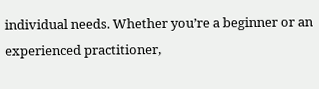individual needs. Whether you’re a beginner or an experienced practitioner,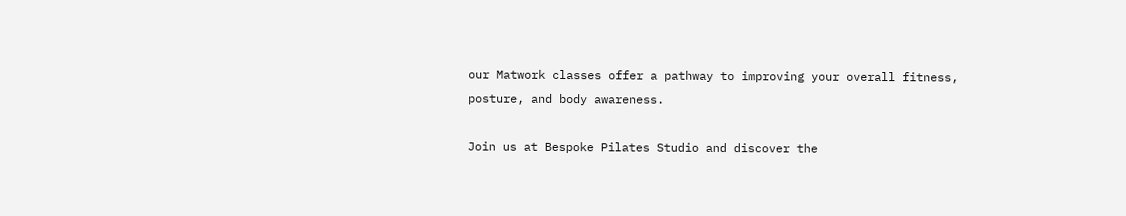our Matwork classes offer a pathway to improving your overall fitness, posture, and body awareness.

Join us at Bespoke Pilates Studio and discover the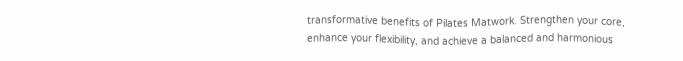transformative benefits of Pilates Matwork. Strengthen your core, enhance your flexibility, and achieve a balanced and harmonious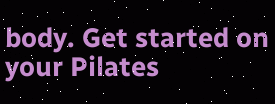body. Get started on your Pilates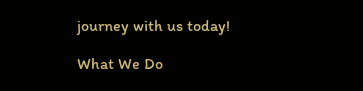journey with us today!

What We Do